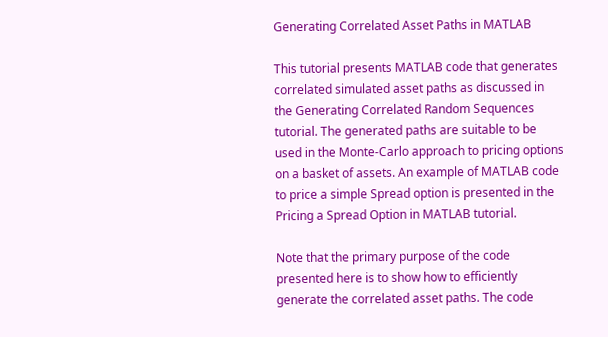Generating Correlated Asset Paths in MATLAB

This tutorial presents MATLAB code that generates correlated simulated asset paths as discussed in the Generating Correlated Random Sequences tutorial. The generated paths are suitable to be used in the Monte-Carlo approach to pricing options on a basket of assets. An example of MATLAB code to price a simple Spread option is presented in the Pricing a Spread Option in MATLAB tutorial.

Note that the primary purpose of the code presented here is to show how to efficiently generate the correlated asset paths. The code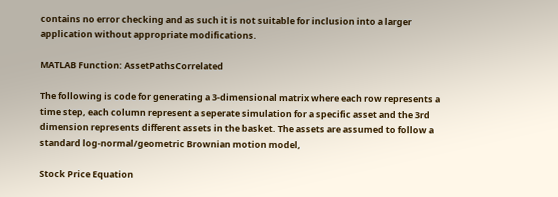contains no error checking and as such it is not suitable for inclusion into a larger application without appropriate modifications.

MATLAB Function: AssetPathsCorrelated

The following is code for generating a 3-dimensional matrix where each row represents a time step, each column represent a seperate simulation for a specific asset and the 3rd dimension represents different assets in the basket. The assets are assumed to follow a standard log-normal/geometric Brownian motion model,

Stock Price Equation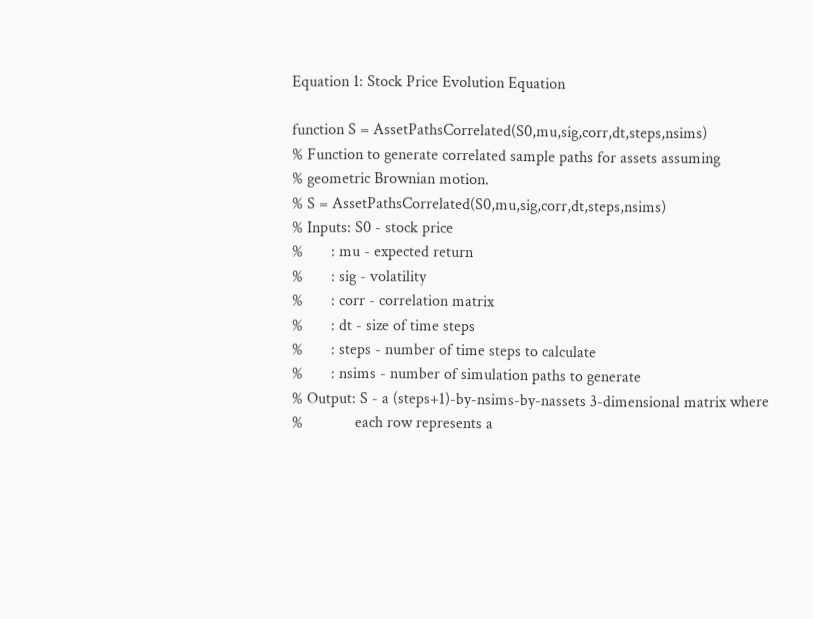Equation 1: Stock Price Evolution Equation

function S = AssetPathsCorrelated(S0,mu,sig,corr,dt,steps,nsims)
% Function to generate correlated sample paths for assets assuming
% geometric Brownian motion.
% S = AssetPathsCorrelated(S0,mu,sig,corr,dt,steps,nsims)
% Inputs: S0 - stock price
%       : mu - expected return
%       : sig - volatility
%       : corr - correlation matrix
%       : dt - size of time steps
%       : steps - number of time steps to calculate
%       : nsims - number of simulation paths to generate
% Output: S - a (steps+1)-by-nsims-by-nassets 3-dimensional matrix where
%             each row represents a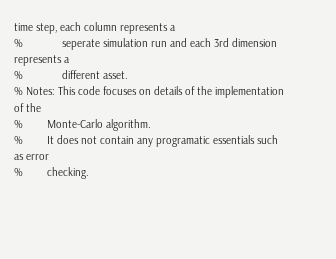time step, each column represents a
%             seperate simulation run and each 3rd dimension represents a
%             different asset.
% Notes: This code focuses on details of the implementation of the
%        Monte-Carlo algorithm.
%        It does not contain any programatic essentials such as error
%        checking.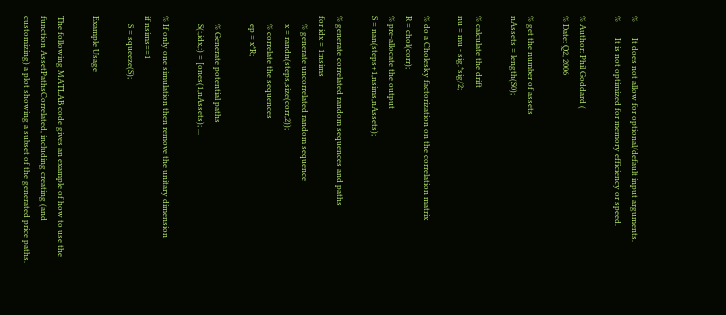%        It does not allow for optional/default input arguments.
%        It is not optimized for memory efficiency or speed.

% Author: Phil Goddard (
% Date: Q2, 2006

% get the number of assets
nAssets = length(S0);

% calculate the drift
nu = mu - sig.*sig/2;

% do a Cholesky factorization on the correlation matrix
R = chol(corr);
% pre-allocate the output
S = nan(steps+1,nsims,nAssets);

% generate correlated random sequences and paths
for idx = 1:nsims
    % generate uncorrelated random sequence
    x = randn(steps,size(corr,2));
    % correlate the sequences
    ep = x*R;

    % Generate potential paths
    S(:,idx,:) = [ones(1,nAssets); ...

% If only one simulation then remove the unitary dimension
if nsims==1
    S = squeeze(S);

Example Usage

The following MATLAB code gives an example of how to use the function AssetPathsCorrelated, including creating (and customizing) a plot showing a subset of the generated price paths.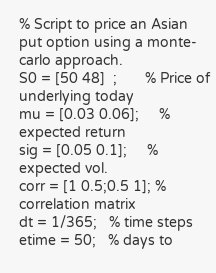% Script to price an Asian put option using a monte-carlo approach.
S0 = [50 48]  ;       % Price of underlying today
mu = [0.03 0.06];     % expected return
sig = [0.05 0.1];     % expected vol.
corr = [1 0.5;0.5 1]; % correlation matrix
dt = 1/365;   % time steps
etime = 50;   % days to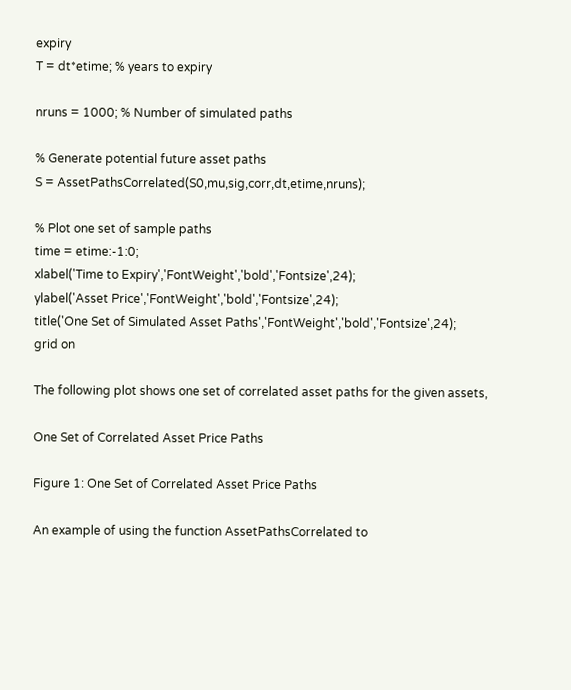expiry
T = dt*etime; % years to expiry

nruns = 1000; % Number of simulated paths

% Generate potential future asset paths
S = AssetPathsCorrelated(S0,mu,sig,corr,dt,etime,nruns);

% Plot one set of sample paths
time = etime:-1:0;
xlabel('Time to Expiry','FontWeight','bold','Fontsize',24);
ylabel('Asset Price','FontWeight','bold','Fontsize',24);
title('One Set of Simulated Asset Paths','FontWeight','bold','Fontsize',24);
grid on

The following plot shows one set of correlated asset paths for the given assets,

One Set of Correlated Asset Price Paths

Figure 1: One Set of Correlated Asset Price Paths

An example of using the function AssetPathsCorrelated to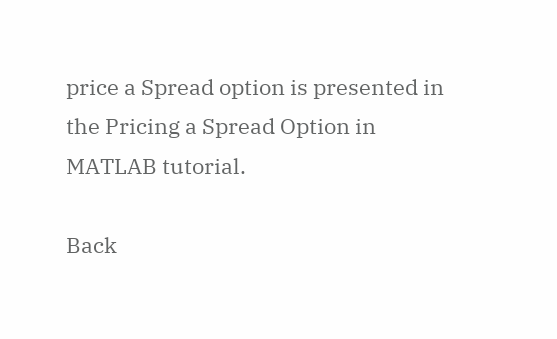price a Spread option is presented in the Pricing a Spread Option in MATLAB tutorial.

Back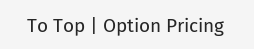To Top | Option Pricing